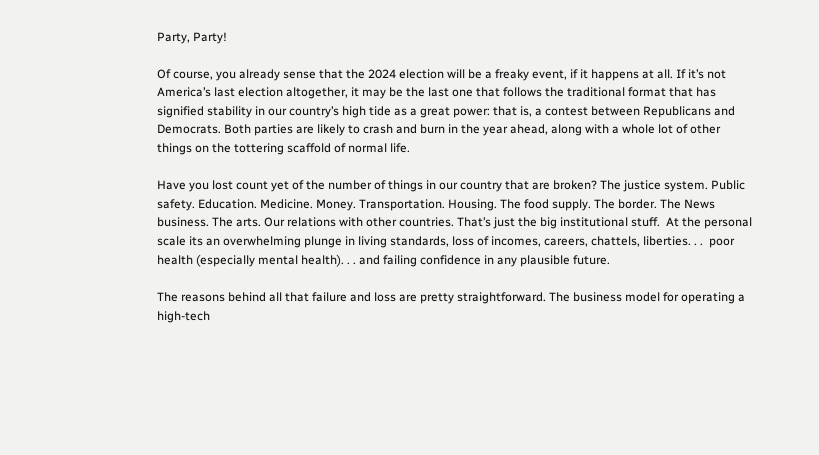Party, Party!

Of course, you already sense that the 2024 election will be a freaky event, if it happens at all. If it’s not America’s last election altogether, it may be the last one that follows the traditional format that has signified stability in our country’s high tide as a great power: that is, a contest between Republicans and Democrats. Both parties are likely to crash and burn in the year ahead, along with a whole lot of other things on the tottering scaffold of normal life.

Have you lost count yet of the number of things in our country that are broken? The justice system. Public safety. Education. Medicine. Money. Transportation. Housing. The food supply. The border. The News business. The arts. Our relations with other countries. That’s just the big institutional stuff.  At the personal scale its an overwhelming plunge in living standards, loss of incomes, careers, chattels, liberties. . .  poor health (especially mental health). . . and failing confidence in any plausible future.

The reasons behind all that failure and loss are pretty straightforward. The business model for operating a high-tech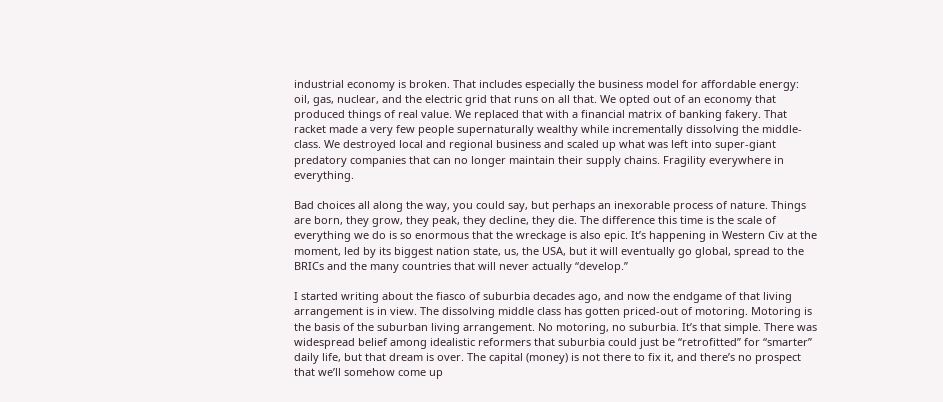industrial economy is broken. That includes especially the business model for affordable energy: oil, gas, nuclear, and the electric grid that runs on all that. We opted out of an economy that produced things of real value. We replaced that with a financial matrix of banking fakery. That racket made a very few people supernaturally wealthy while incrementally dissolving the middle-class. We destroyed local and regional business and scaled up what was left into super-giant predatory companies that can no longer maintain their supply chains. Fragility everywhere in everything.

Bad choices all along the way, you could say, but perhaps an inexorable process of nature. Things are born, they grow, they peak, they decline, they die. The difference this time is the scale of everything we do is so enormous that the wreckage is also epic. It’s happening in Western Civ at the moment, led by its biggest nation state, us, the USA, but it will eventually go global, spread to the BRICs and the many countries that will never actually “develop.”

I started writing about the fiasco of suburbia decades ago, and now the endgame of that living arrangement is in view. The dissolving middle class has gotten priced-out of motoring. Motoring is the basis of the suburban living arrangement. No motoring, no suburbia. It’s that simple. There was widespread belief among idealistic reformers that suburbia could just be “retrofitted” for “smarter” daily life, but that dream is over. The capital (money) is not there to fix it, and there’s no prospect that we’ll somehow come up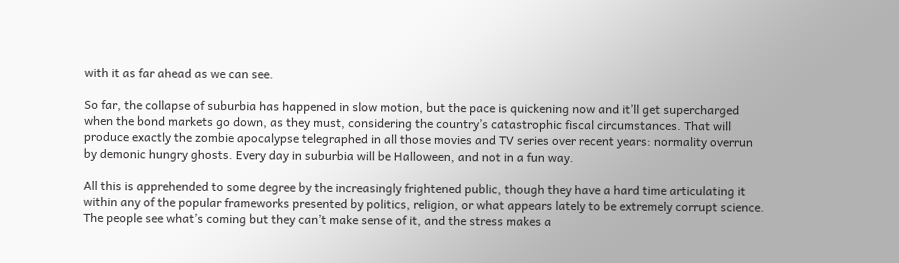with it as far ahead as we can see.

So far, the collapse of suburbia has happened in slow motion, but the pace is quickening now and it’ll get supercharged when the bond markets go down, as they must, considering the country’s catastrophic fiscal circumstances. That will produce exactly the zombie apocalypse telegraphed in all those movies and TV series over recent years: normality overrun by demonic hungry ghosts. Every day in suburbia will be Halloween, and not in a fun way.

All this is apprehended to some degree by the increasingly frightened public, though they have a hard time articulating it within any of the popular frameworks presented by politics, religion, or what appears lately to be extremely corrupt science. The people see what’s coming but they can’t make sense of it, and the stress makes a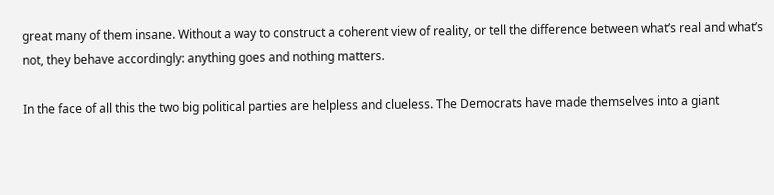great many of them insane. Without a way to construct a coherent view of reality, or tell the difference between what’s real and what’s not, they behave accordingly: anything goes and nothing matters.

In the face of all this the two big political parties are helpless and clueless. The Democrats have made themselves into a giant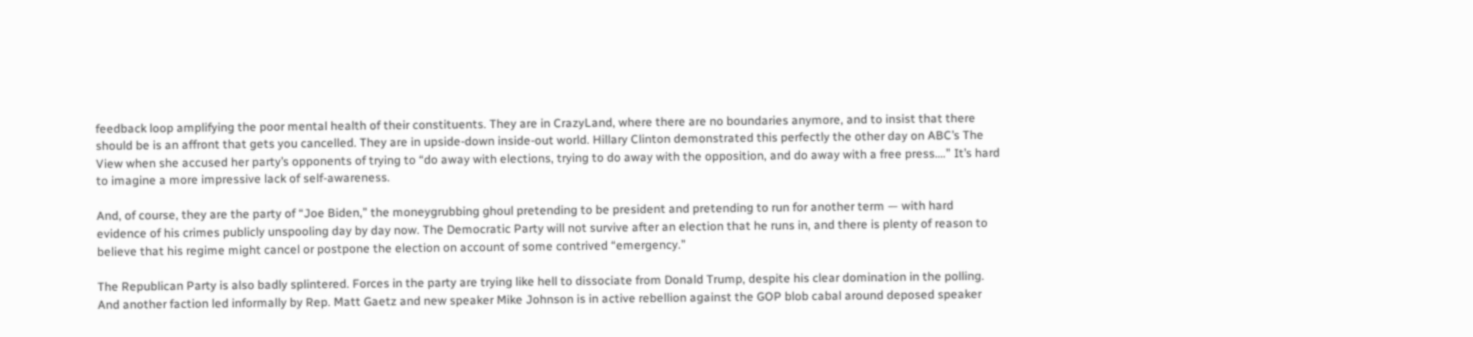feedback loop amplifying the poor mental health of their constituents. They are in CrazyLand, where there are no boundaries anymore, and to insist that there should be is an affront that gets you cancelled. They are in upside-down inside-out world. Hillary Clinton demonstrated this perfectly the other day on ABC’s The View when she accused her party’s opponents of trying to “do away with elections, trying to do away with the opposition, and do away with a free press….” It’s hard to imagine a more impressive lack of self-awareness.

And, of course, they are the party of “Joe Biden,” the moneygrubbing ghoul pretending to be president and pretending to run for another term — with hard evidence of his crimes publicly unspooling day by day now. The Democratic Party will not survive after an election that he runs in, and there is plenty of reason to believe that his regime might cancel or postpone the election on account of some contrived “emergency.”

The Republican Party is also badly splintered. Forces in the party are trying like hell to dissociate from Donald Trump, despite his clear domination in the polling. And another faction led informally by Rep. Matt Gaetz and new speaker Mike Johnson is in active rebellion against the GOP blob cabal around deposed speaker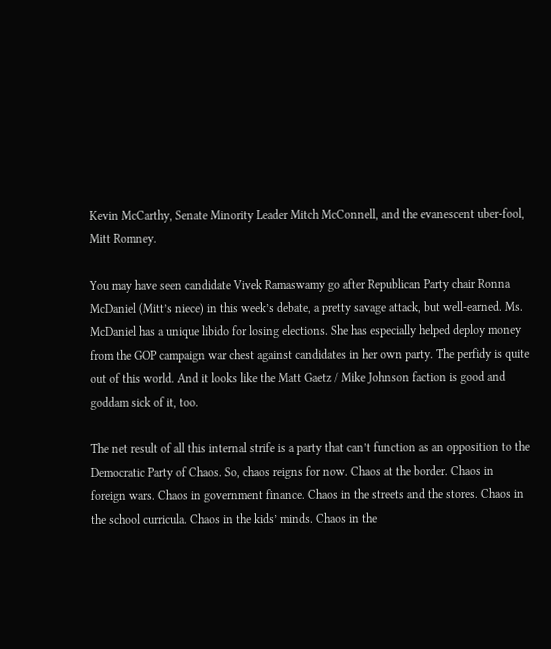Kevin McCarthy, Senate Minority Leader Mitch McConnell, and the evanescent uber-fool, Mitt Romney.

You may have seen candidate Vivek Ramaswamy go after Republican Party chair Ronna McDaniel (Mitt’s niece) in this week’s debate, a pretty savage attack, but well-earned. Ms. McDaniel has a unique libido for losing elections. She has especially helped deploy money from the GOP campaign war chest against candidates in her own party. The perfidy is quite out of this world. And it looks like the Matt Gaetz / Mike Johnson faction is good and goddam sick of it, too.

The net result of all this internal strife is a party that can’t function as an opposition to the Democratic Party of Chaos. So, chaos reigns for now. Chaos at the border. Chaos in foreign wars. Chaos in government finance. Chaos in the streets and the stores. Chaos in the school curricula. Chaos in the kids’ minds. Chaos in the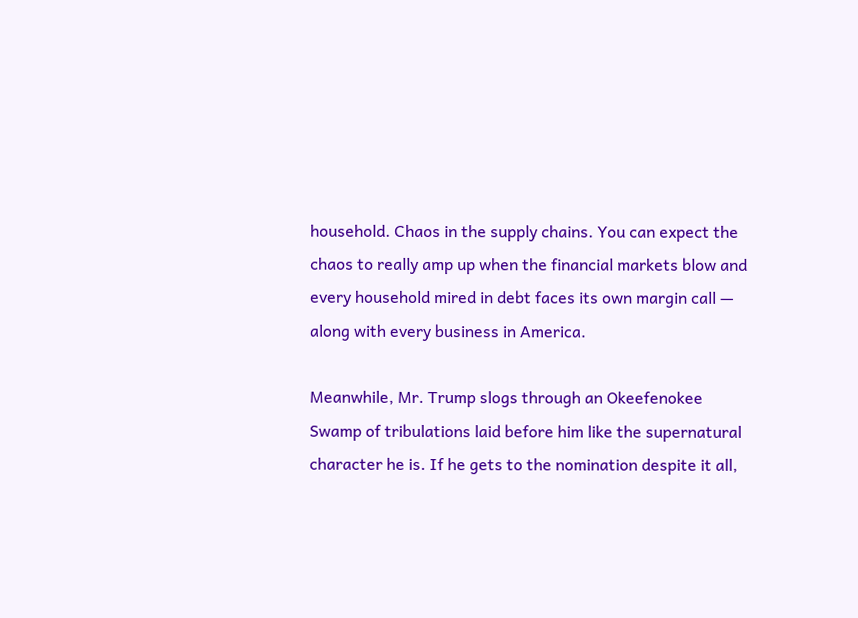household. Chaos in the supply chains. You can expect the chaos to really amp up when the financial markets blow and every household mired in debt faces its own margin call — along with every business in America.

Meanwhile, Mr. Trump slogs through an Okeefenokee Swamp of tribulations laid before him like the supernatural character he is. If he gets to the nomination despite it all,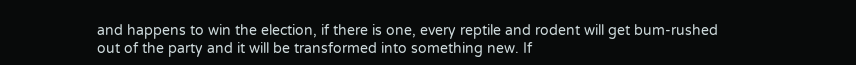and happens to win the election, if there is one, every reptile and rodent will get bum-rushed out of the party and it will be transformed into something new. If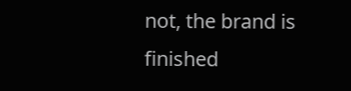not, the brand is finished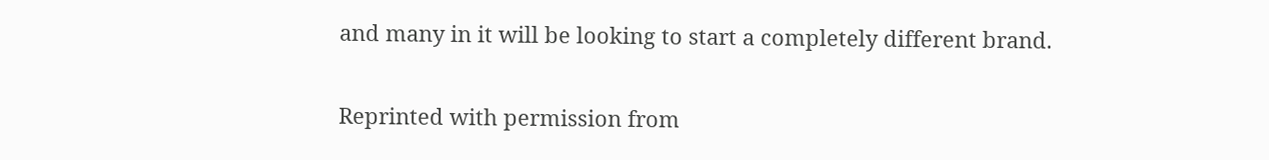and many in it will be looking to start a completely different brand.

Reprinted with permission from